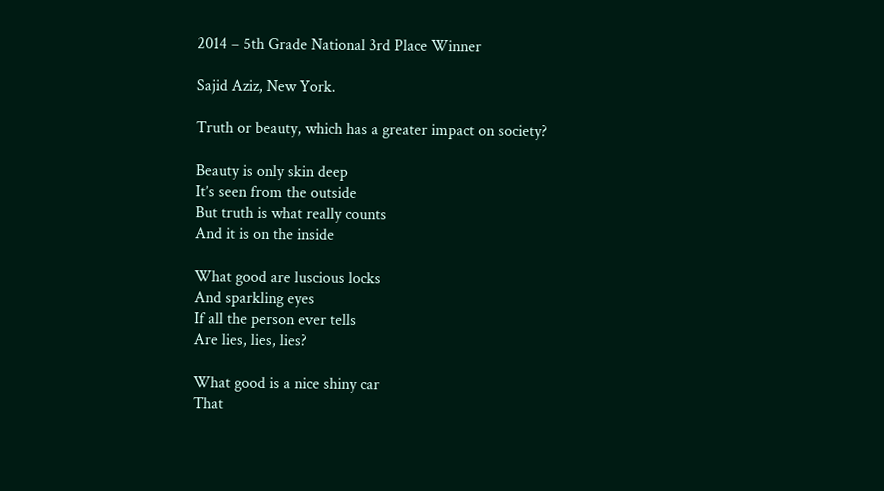2014 – 5th Grade National 3rd Place Winner

Sajid Aziz, New York.

Truth or beauty, which has a greater impact on society?

Beauty is only skin deep
It’s seen from the outside
But truth is what really counts
And it is on the inside

What good are luscious locks
And sparkling eyes
If all the person ever tells
Are lies, lies, lies?

What good is a nice shiny car
That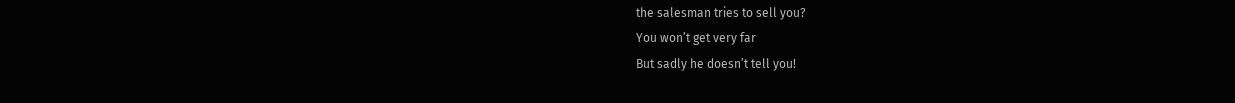the salesman tries to sell you?
You won’t get very far
But sadly he doesn’t tell you!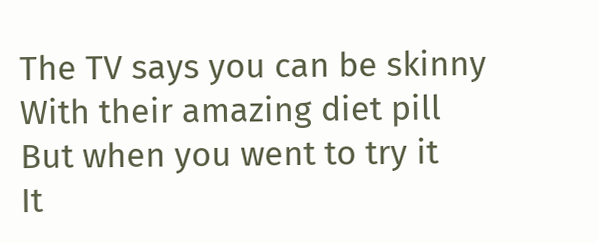The TV says you can be skinny
With their amazing diet pill
But when you went to try it
It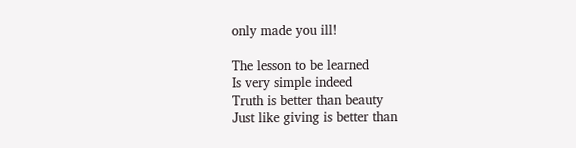only made you ill!

The lesson to be learned
Is very simple indeed
Truth is better than beauty
Just like giving is better than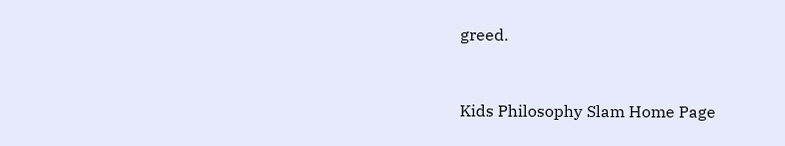greed.


Kids Philosophy Slam Home Page